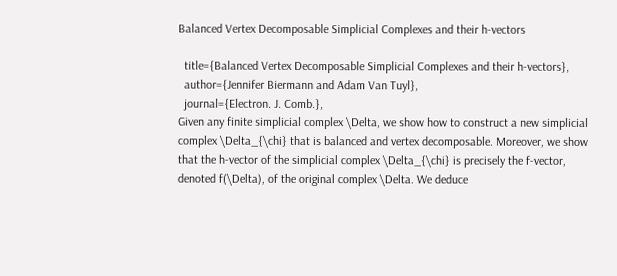Balanced Vertex Decomposable Simplicial Complexes and their h-vectors

  title={Balanced Vertex Decomposable Simplicial Complexes and their h-vectors},
  author={Jennifer Biermann and Adam Van Tuyl},
  journal={Electron. J. Comb.},
Given any finite simplicial complex \Delta, we show how to construct a new simplicial complex \Delta_{\chi} that is balanced and vertex decomposable. Moreover, we show that the h-vector of the simplicial complex \Delta_{\chi} is precisely the f-vector, denoted f(\Delta), of the original complex \Delta. We deduce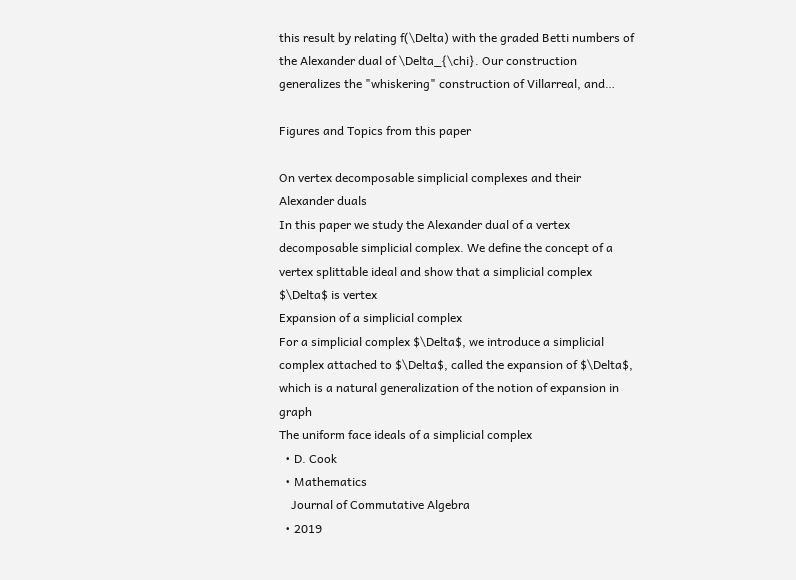this result by relating f(\Delta) with the graded Betti numbers of the Alexander dual of \Delta_{\chi}. Our construction generalizes the "whiskering" construction of Villarreal, and…

Figures and Topics from this paper

On vertex decomposable simplicial complexes and their Alexander duals
In this paper we study the Alexander dual of a vertex decomposable simplicial complex. We define the concept of a vertex splittable ideal and show that a simplicial complex $\Delta$ is vertex
Expansion of a simplicial complex
For a simplicial complex $\Delta$, we introduce a simplicial complex attached to $\Delta$, called the expansion of $\Delta$, which is a natural generalization of the notion of expansion in graph
The uniform face ideals of a simplicial complex
  • D. Cook
  • Mathematics
    Journal of Commutative Algebra
  • 2019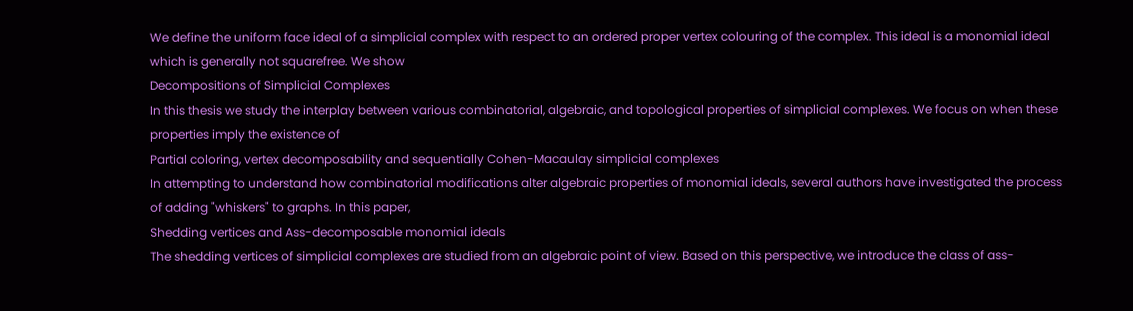We define the uniform face ideal of a simplicial complex with respect to an ordered proper vertex colouring of the complex. This ideal is a monomial ideal which is generally not squarefree. We show
Decompositions of Simplicial Complexes
In this thesis we study the interplay between various combinatorial, algebraic, and topological properties of simplicial complexes. We focus on when these properties imply the existence of
Partial coloring, vertex decomposability and sequentially Cohen-Macaulay simplicial complexes
In attempting to understand how combinatorial modifications alter algebraic properties of monomial ideals, several authors have investigated the process of adding "whiskers" to graphs. In this paper,
Shedding vertices and Ass-decomposable monomial ideals
The shedding vertices of simplicial complexes are studied from an algebraic point of view. Based on this perspective, we introduce the class of ass-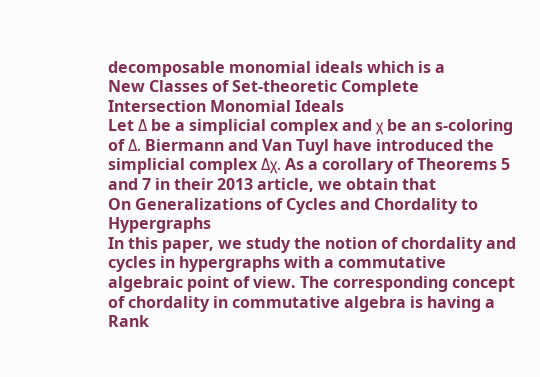decomposable monomial ideals which is a
New Classes of Set-theoretic Complete Intersection Monomial Ideals
Let Δ be a simplicial complex and χ be an s-coloring of Δ. Biermann and Van Tuyl have introduced the simplicial complex Δχ. As a corollary of Theorems 5 and 7 in their 2013 article, we obtain that
On Generalizations of Cycles and Chordality to Hypergraphs
In this paper, we study the notion of chordality and cycles in hypergraphs with a commutative algebraic point of view. The corresponding concept of chordality in commutative algebra is having a
Rank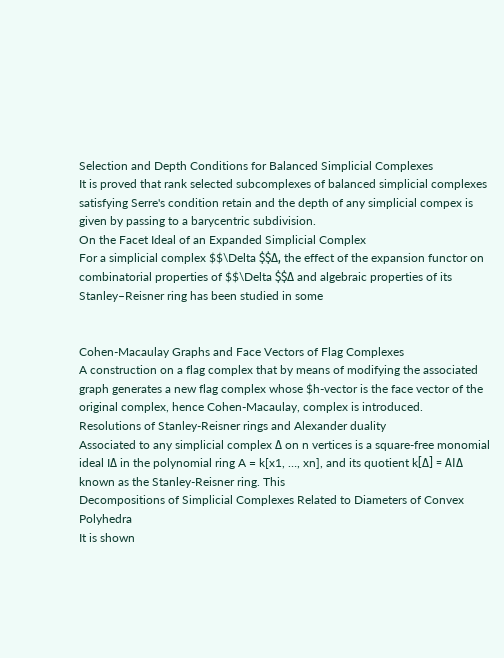Selection and Depth Conditions for Balanced Simplicial Complexes
It is proved that rank selected subcomplexes of balanced simplicial complexes satisfying Serre's condition retain and the depth of any simplicial compex is given by passing to a barycentric subdivision.
On the Facet Ideal of an Expanded Simplicial Complex
For a simplicial complex $$\Delta $$Δ, the effect of the expansion functor on combinatorial properties of $$\Delta $$Δ and algebraic properties of its Stanley–Reisner ring has been studied in some


Cohen-Macaulay Graphs and Face Vectors of Flag Complexes
A construction on a flag complex that by means of modifying the associated graph generates a new flag complex whose $h-vector is the face vector of the original complex, hence Cohen-Macaulay, complex is introduced.
Resolutions of Stanley-Reisner rings and Alexander duality
Associated to any simplicial complex Δ on n vertices is a square-free monomial ideal IΔ in the polynomial ring A = k[x1, …, xn], and its quotient k[Δ] = AIΔ known as the Stanley-Reisner ring. This
Decompositions of Simplicial Complexes Related to Diameters of Convex Polyhedra
It is shown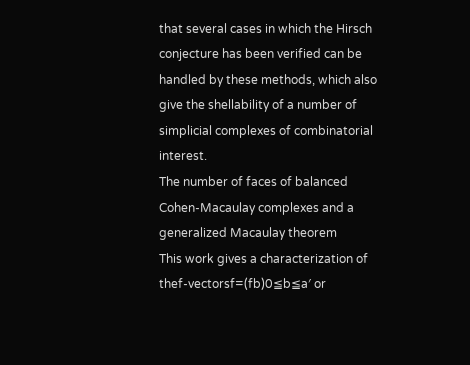that several cases in which the Hirsch conjecture has been verified can be handled by these methods, which also give the shellability of a number of simplicial complexes of combinatorial interest.
The number of faces of balanced Cohen-Macaulay complexes and a generalized Macaulay theorem
This work gives a characterization of thef-vectorsf=(fb)0≦b≦a′ or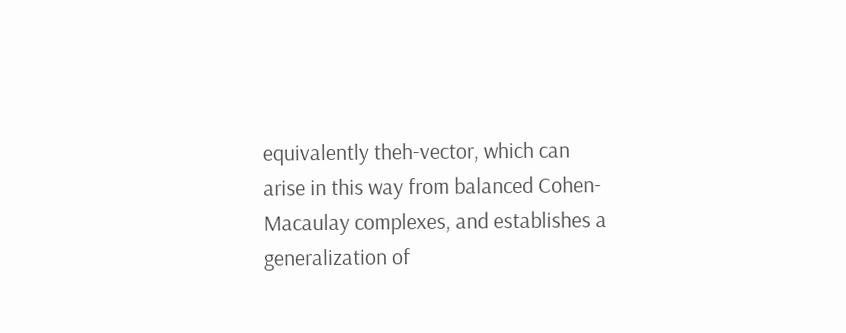equivalently theh-vector, which can arise in this way from balanced Cohen-Macaulay complexes, and establishes a generalization of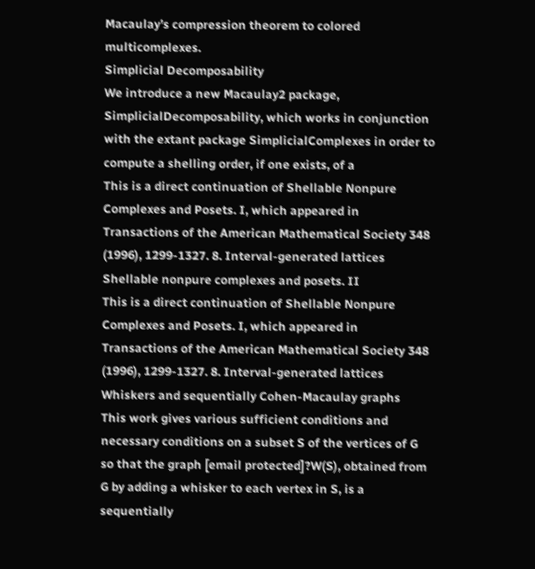Macaulay’s compression theorem to colored multicomplexes.
Simplicial Decomposability
We introduce a new Macaulay2 package, SimplicialDecomposability, which works in conjunction with the extant package SimplicialComplexes in order to compute a shelling order, if one exists, of a
This is a direct continuation of Shellable Nonpure Complexes and Posets. I, which appeared in Transactions of the American Mathematical Society 348 (1996), 1299-1327. 8. Interval-generated lattices
Shellable nonpure complexes and posets. II
This is a direct continuation of Shellable Nonpure Complexes and Posets. I, which appeared in Transactions of the American Mathematical Society 348 (1996), 1299-1327. 8. Interval-generated lattices
Whiskers and sequentially Cohen-Macaulay graphs
This work gives various sufficient conditions and necessary conditions on a subset S of the vertices of G so that the graph [email protected]?W(S), obtained from G by adding a whisker to each vertex in S, is a sequentially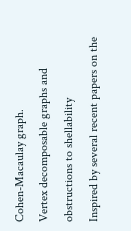Cohen-Macaulay graph.
Vertex decomposable graphs and obstructions to shellability
Inspired by several recent papers on the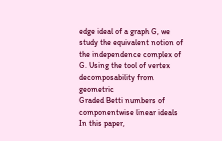edge ideal of a graph G, we study the equivalent notion of the independence complex of G. Using the tool of vertex decomposability from geometric
Graded Betti numbers of componentwise linear ideals
In this paper,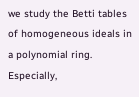we study the Betti tables of homogeneous ideals in a polynomial ring. Especially,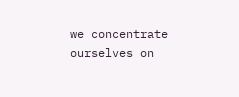we concentrate ourselves on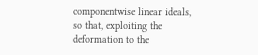componentwise linear ideals, so that, exploiting the deformation to the